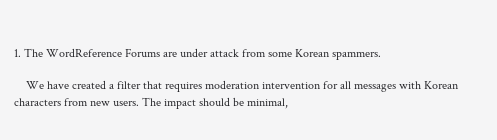1. The WordReference Forums are under attack from some Korean spammers.

    We have created a filter that requires moderation intervention for all messages with Korean characters from new users. The impact should be minimal,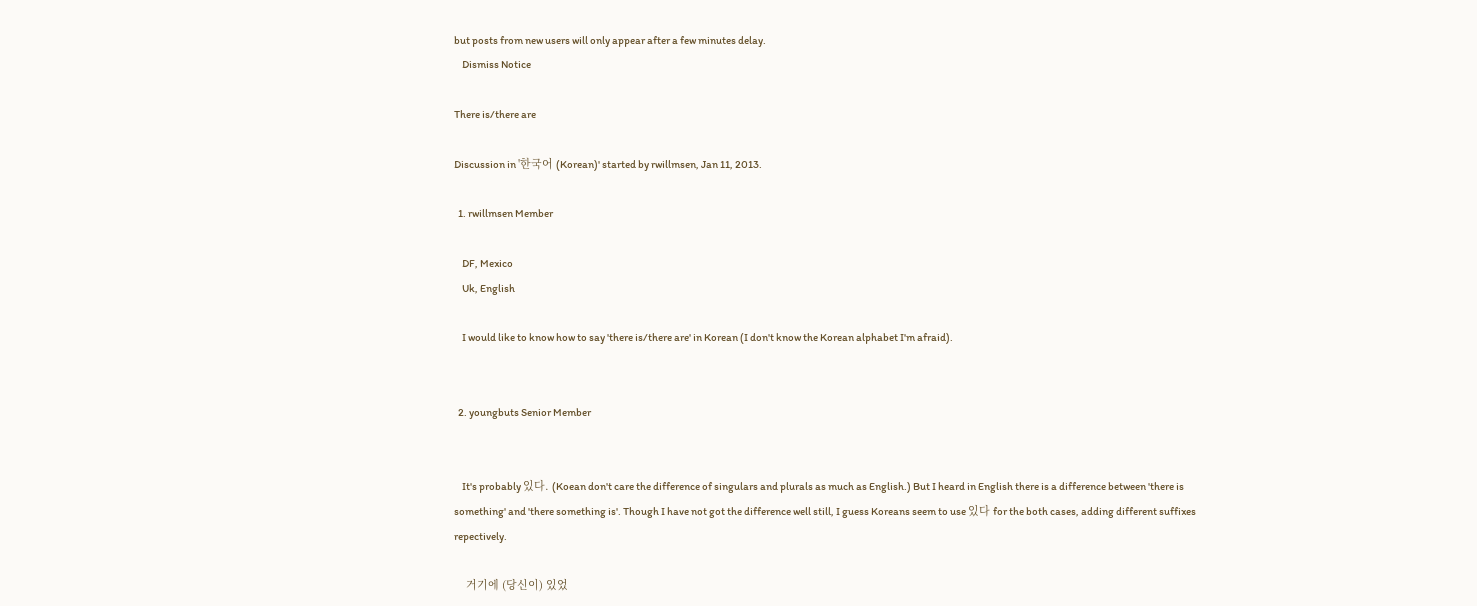but posts from new users will only appear after a few minutes delay.
    Dismiss Notice

There is/there are

Discussion in '한국어 (Korean)' started by rwillmsen, Jan 11, 2013.

  1. rwillmsen Member

    DF, Mexico
    Uk, English

    I would like to know how to say 'there is/there are' in Korean (I don't know the Korean alphabet I'm afraid).


  2. youngbuts Senior Member


    It's probably 있다. (Koean don't care the difference of singulars and plurals as much as English.) But I heard in English there is a difference between 'there is something' and 'there something is'. Though I have not got the difference well still, I guess Koreans seem to use 있다 for the both cases, adding different suffixes repectively.

    거기에 (당신이) 있었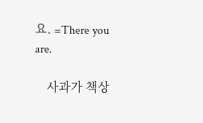요. =There you are.

    사과가 책상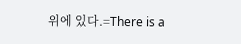위에 있다.=There is a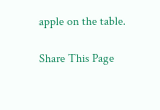apple on the table.

Share This Page